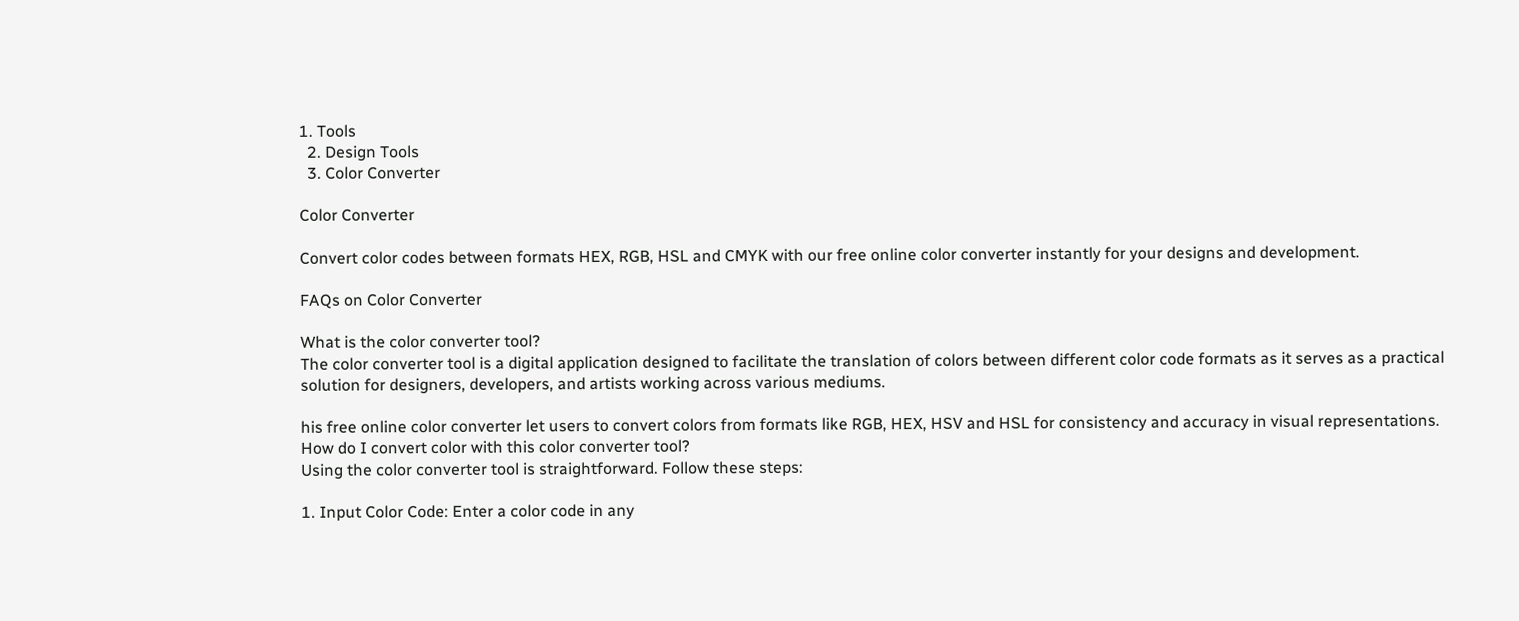1. Tools
  2. Design Tools
  3. Color Converter

Color Converter

Convert color codes between formats HEX, RGB, HSL and CMYK with our free online color converter instantly for your designs and development.

FAQs on Color Converter

What is the color converter tool?
The color converter tool is a digital application designed to facilitate the translation of colors between different color code formats as it serves as a practical solution for designers, developers, and artists working across various mediums.

his free online color converter let users to convert colors from formats like RGB, HEX, HSV and HSL for consistency and accuracy in visual representations.
How do I convert color with this color converter tool?
Using the color converter tool is straightforward. Follow these steps:

1. Input Color Code: Enter a color code in any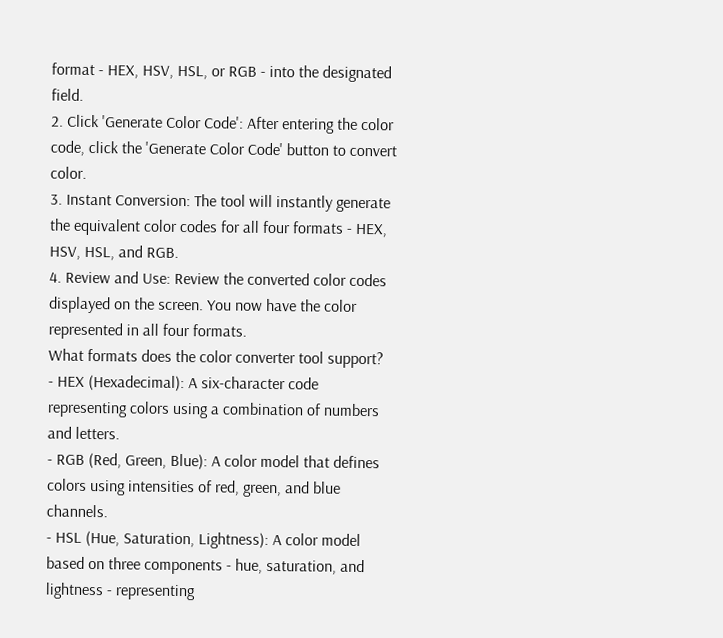format - HEX, HSV, HSL, or RGB - into the designated field.
2. Click 'Generate Color Code': After entering the color code, click the 'Generate Color Code' button to convert color.
3. Instant Conversion: The tool will instantly generate the equivalent color codes for all four formats - HEX, HSV, HSL, and RGB.
4. Review and Use: Review the converted color codes displayed on the screen. You now have the color represented in all four formats.
What formats does the color converter tool support?
- HEX (Hexadecimal): A six-character code representing colors using a combination of numbers and letters.
- RGB (Red, Green, Blue): A color model that defines colors using intensities of red, green, and blue channels.
- HSL (Hue, Saturation, Lightness): A color model based on three components - hue, saturation, and lightness - representing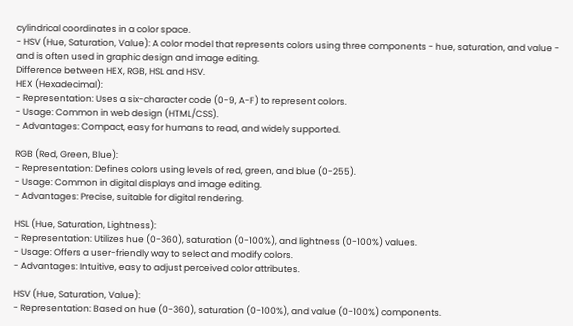cylindrical coordinates in a color space.
- HSV (Hue, Saturation, Value): A color model that represents colors using three components - hue, saturation, and value - and is often used in graphic design and image editing.
Difference between HEX, RGB, HSL and HSV.
HEX (Hexadecimal):
- Representation: Uses a six-character code (0-9, A-F) to represent colors.
- Usage: Common in web design (HTML/CSS).
- Advantages: Compact, easy for humans to read, and widely supported.

RGB (Red, Green, Blue):
- Representation: Defines colors using levels of red, green, and blue (0-255).
- Usage: Common in digital displays and image editing.
- Advantages: Precise, suitable for digital rendering.

HSL (Hue, Saturation, Lightness):
- Representation: Utilizes hue (0-360), saturation (0-100%), and lightness (0-100%) values.
- Usage: Offers a user-friendly way to select and modify colors.
- Advantages: Intuitive, easy to adjust perceived color attributes.

HSV (Hue, Saturation, Value):
- Representation: Based on hue (0-360), saturation (0-100%), and value (0-100%) components.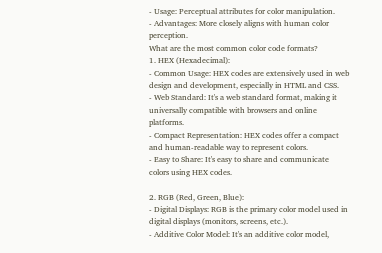- Usage: Perceptual attributes for color manipulation.
- Advantages: More closely aligns with human color perception.
What are the most common color code formats?
1. HEX (Hexadecimal):
- Common Usage: HEX codes are extensively used in web design and development, especially in HTML and CSS.
- Web Standard: It's a web standard format, making it universally compatible with browsers and online platforms.
- Compact Representation: HEX codes offer a compact and human-readable way to represent colors.
- Easy to Share: It's easy to share and communicate colors using HEX codes.

2. RGB (Red, Green, Blue):
- Digital Displays: RGB is the primary color model used in digital displays (monitors, screens, etc.).
- Additive Color Model: It's an additive color model,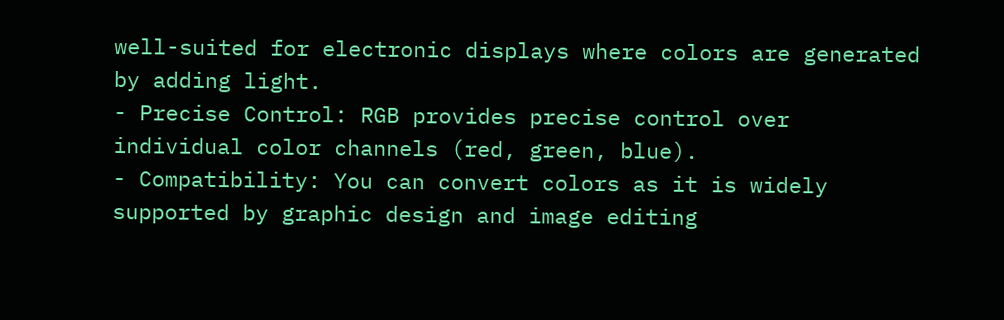well-suited for electronic displays where colors are generated by adding light.
- Precise Control: RGB provides precise control over individual color channels (red, green, blue).
- Compatibility: You can convert colors as it is widely supported by graphic design and image editing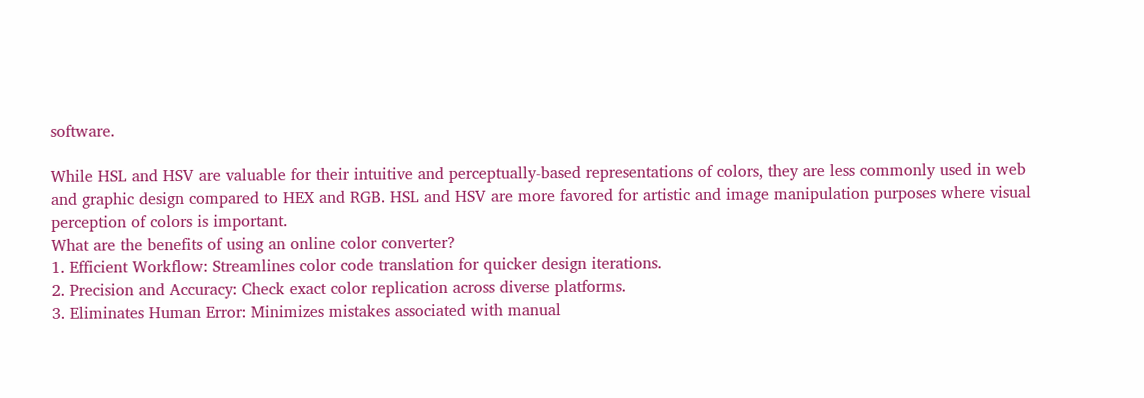software.

While HSL and HSV are valuable for their intuitive and perceptually-based representations of colors, they are less commonly used in web and graphic design compared to HEX and RGB. HSL and HSV are more favored for artistic and image manipulation purposes where visual perception of colors is important.
What are the benefits of using an online color converter?
1. Efficient Workflow: Streamlines color code translation for quicker design iterations.
2. Precision and Accuracy: Check exact color replication across diverse platforms.
3. Eliminates Human Error: Minimizes mistakes associated with manual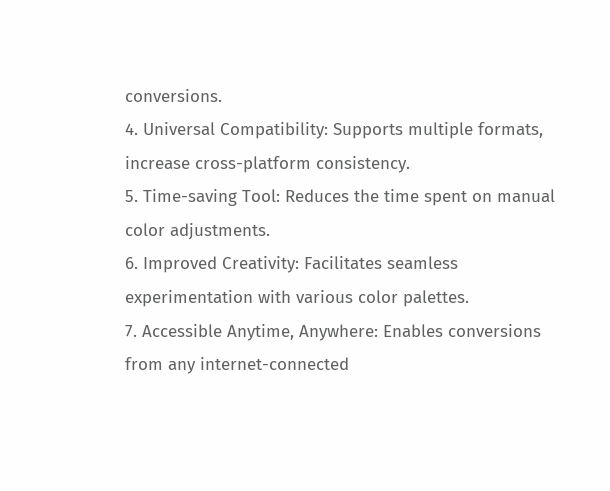conversions.
4. Universal Compatibility: Supports multiple formats, increase cross-platform consistency.
5. Time-saving Tool: Reduces the time spent on manual color adjustments.
6. Improved Creativity: Facilitates seamless experimentation with various color palettes.
7. Accessible Anytime, Anywhere: Enables conversions from any internet-connected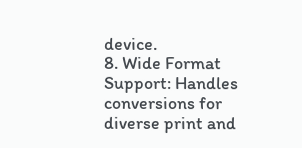device.
8. Wide Format Support: Handles conversions for diverse print and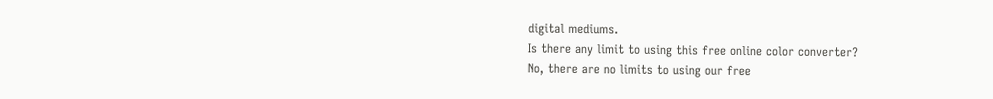digital mediums.
Is there any limit to using this free online color converter?
No, there are no limits to using our free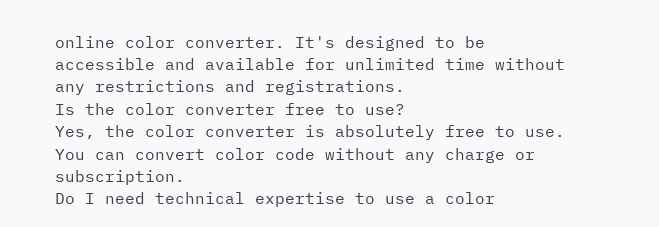online color converter. It's designed to be accessible and available for unlimited time without any restrictions and registrations.
Is the color converter free to use?
Yes, the color converter is absolutely free to use. You can convert color code without any charge or subscription.
Do I need technical expertise to use a color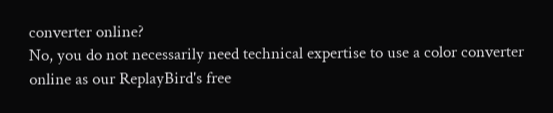converter online?
No, you do not necessarily need technical expertise to use a color converter online as our ReplayBird's free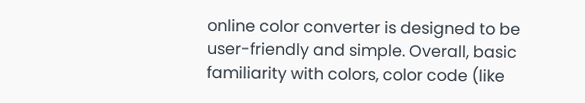online color converter is designed to be user-friendly and simple. Overall, basic familiarity with colors, color code (like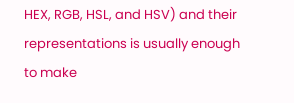HEX, RGB, HSL, and HSV) and their representations is usually enough to make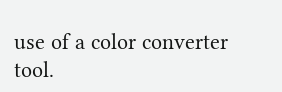use of a color converter tool.